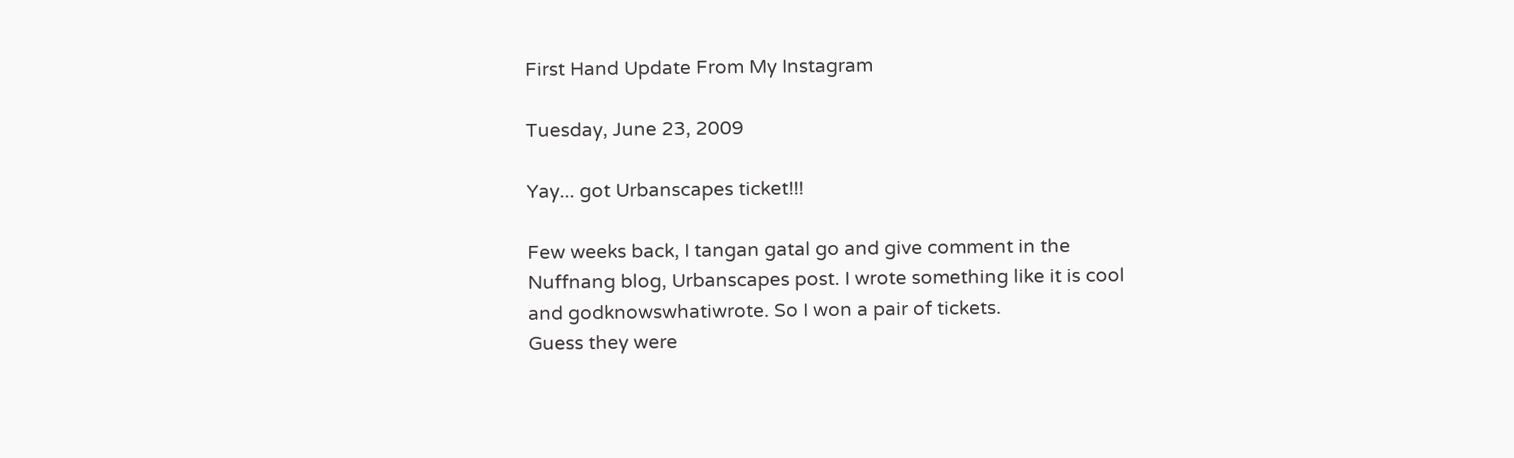First Hand Update From My Instagram

Tuesday, June 23, 2009

Yay... got Urbanscapes ticket!!!

Few weeks back, I tangan gatal go and give comment in the Nuffnang blog, Urbanscapes post. I wrote something like it is cool and godknowswhatiwrote. So I won a pair of tickets.
Guess they were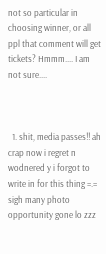not so particular in choosing winner, or all ppl that comment will get tickets? Hmmm.... I am not sure....



  1. shit, media passes!! ah crap now i regret n wodnered y i forgot to write in for this thing =.= sigh many photo opportunity gone lo zzz